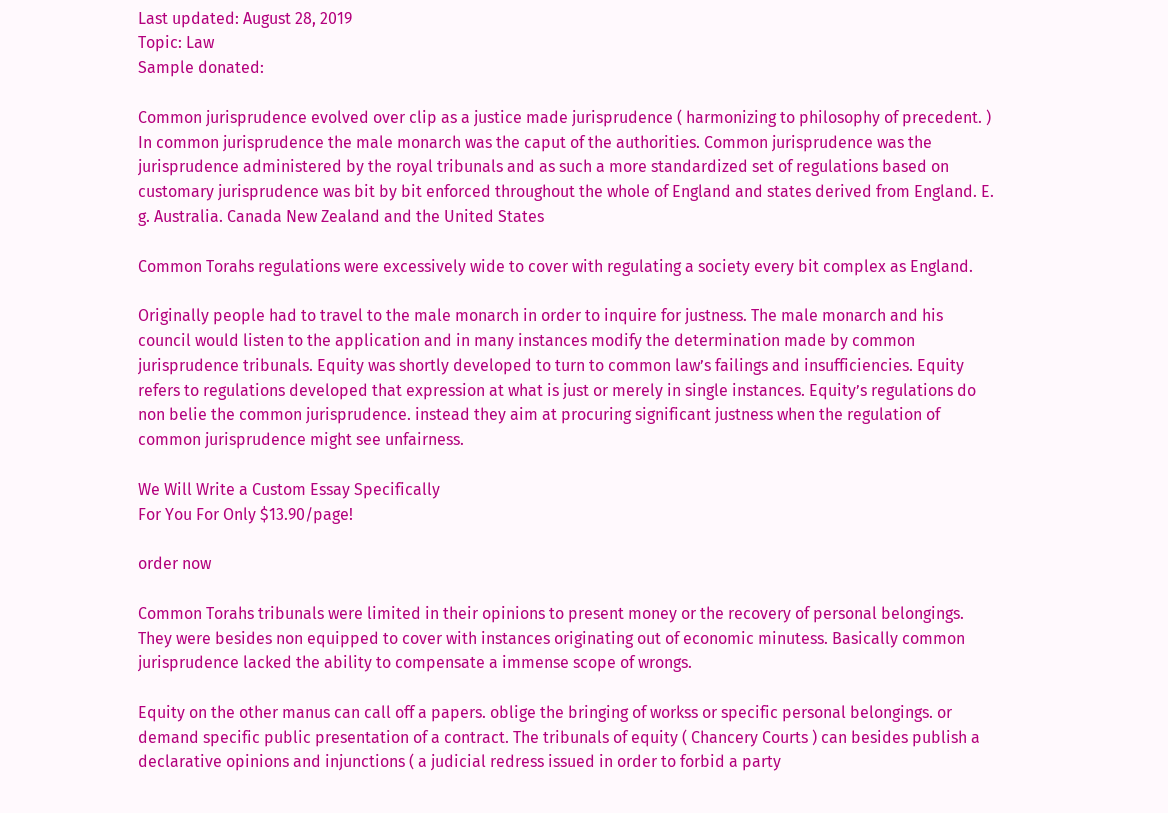Last updated: August 28, 2019
Topic: Law
Sample donated:

Common jurisprudence evolved over clip as a justice made jurisprudence ( harmonizing to philosophy of precedent. ) In common jurisprudence the male monarch was the caput of the authorities. Common jurisprudence was the jurisprudence administered by the royal tribunals and as such a more standardized set of regulations based on customary jurisprudence was bit by bit enforced throughout the whole of England and states derived from England. E. g. Australia. Canada New Zealand and the United States

Common Torahs regulations were excessively wide to cover with regulating a society every bit complex as England.

Originally people had to travel to the male monarch in order to inquire for justness. The male monarch and his council would listen to the application and in many instances modify the determination made by common jurisprudence tribunals. Equity was shortly developed to turn to common law’s failings and insufficiencies. Equity refers to regulations developed that expression at what is just or merely in single instances. Equity’s regulations do non belie the common jurisprudence. instead they aim at procuring significant justness when the regulation of common jurisprudence might see unfairness.

We Will Write a Custom Essay Specifically
For You For Only $13.90/page!

order now

Common Torahs tribunals were limited in their opinions to present money or the recovery of personal belongings. They were besides non equipped to cover with instances originating out of economic minutess. Basically common jurisprudence lacked the ability to compensate a immense scope of wrongs.

Equity on the other manus can call off a papers. oblige the bringing of workss or specific personal belongings. or demand specific public presentation of a contract. The tribunals of equity ( Chancery Courts ) can besides publish a declarative opinions and injunctions ( a judicial redress issued in order to forbid a party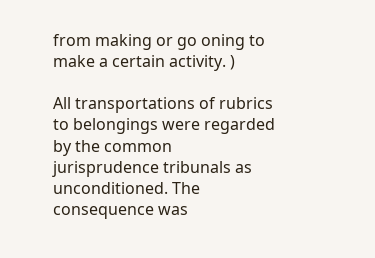from making or go oning to make a certain activity. )

All transportations of rubrics to belongings were regarded by the common jurisprudence tribunals as unconditioned. The consequence was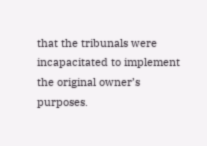that the tribunals were incapacitated to implement the original owner’s purposes.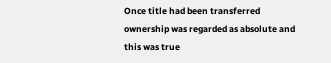Once title had been transferred ownership was regarded as absolute and this was true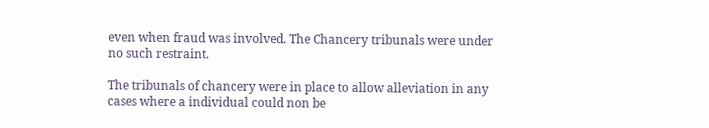even when fraud was involved. The Chancery tribunals were under no such restraint.

The tribunals of chancery were in place to allow alleviation in any cases where a individual could non be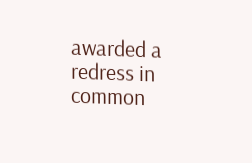awarded a redress in common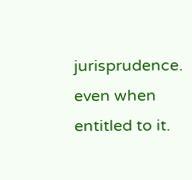jurisprudence. even when entitled to it.